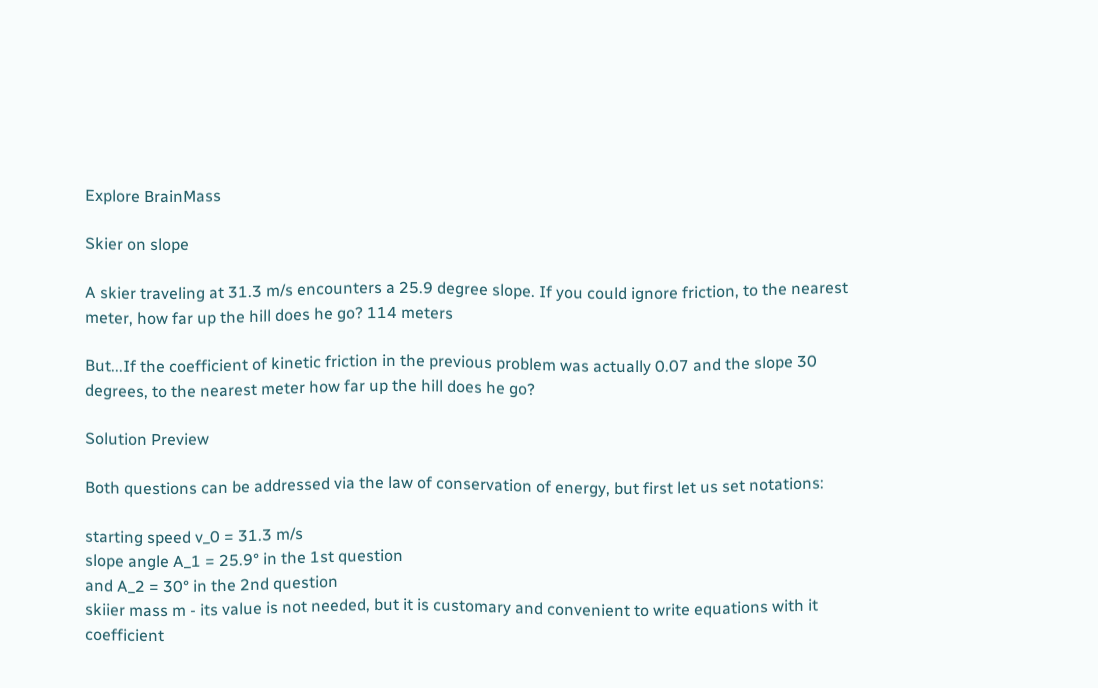Explore BrainMass

Skier on slope

A skier traveling at 31.3 m/s encounters a 25.9 degree slope. If you could ignore friction, to the nearest meter, how far up the hill does he go? 114 meters

But...If the coefficient of kinetic friction in the previous problem was actually 0.07 and the slope 30 degrees, to the nearest meter how far up the hill does he go?

Solution Preview

Both questions can be addressed via the law of conservation of energy, but first let us set notations:

starting speed v_0 = 31.3 m/s
slope angle A_1 = 25.9° in the 1st question
and A_2 = 30° in the 2nd question
skiier mass m - its value is not needed, but it is customary and convenient to write equations with it
coefficient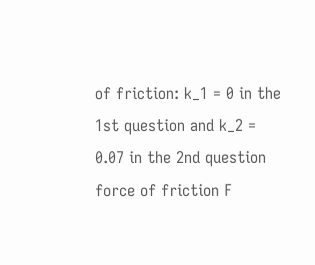of friction: k_1 = 0 in the 1st question and k_2 = 0.07 in the 2nd question
force of friction F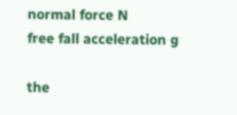normal force N
free fall acceleration g

the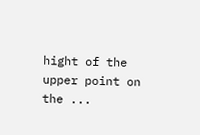hight of the upper point on the ...